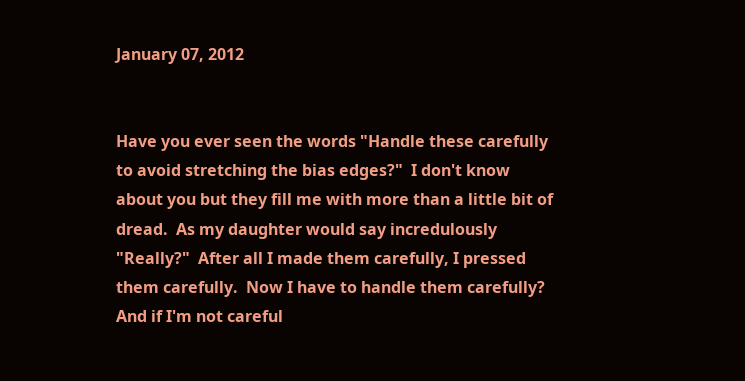January 07, 2012


Have you ever seen the words "Handle these carefully to avoid stretching the bias edges?"  I don't know about you but they fill me with more than a little bit of dread.  As my daughter would say incredulously "Really?"  After all I made them carefully, I pressed them carefully.  Now I have to handle them carefully?  And if I'm not careful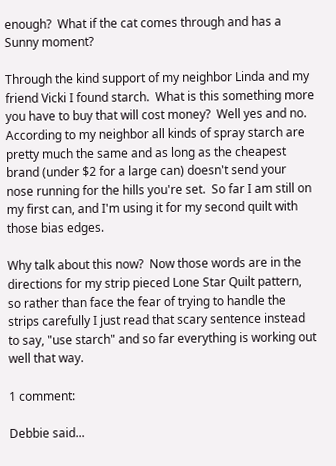enough?  What if the cat comes through and has a Sunny moment?

Through the kind support of my neighbor Linda and my friend Vicki I found starch.  What is this something more you have to buy that will cost money?  Well yes and no.  According to my neighbor all kinds of spray starch are pretty much the same and as long as the cheapest brand (under $2 for a large can) doesn't send your nose running for the hills you're set.  So far I am still on my first can, and I'm using it for my second quilt with those bias edges.

Why talk about this now?  Now those words are in the directions for my strip pieced Lone Star Quilt pattern, so rather than face the fear of trying to handle the strips carefully I just read that scary sentence instead to say, "use starch" and so far everything is working out well that way.

1 comment:

Debbie said...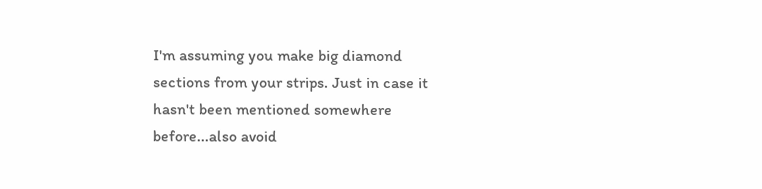I'm assuming you make big diamond sections from your strips. Just in case it hasn't been mentioned somewhere before...also avoid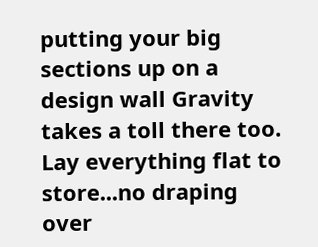putting your big sections up on a design wall Gravity takes a toll there too. Lay everything flat to store...no draping over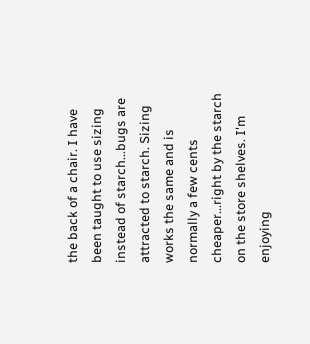the back of a chair. I have been taught to use sizing instead of starch...bugs are attracted to starch. Sizing works the same and is normally a few cents cheaper...right by the starch on the store shelves. I'm enjoying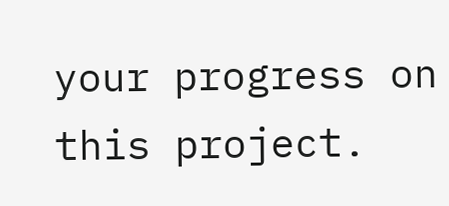your progress on this project.